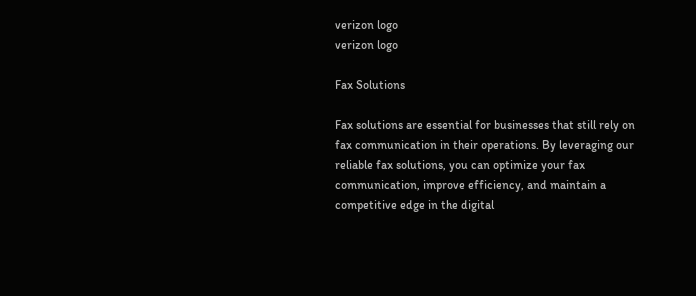verizon logo
verizon logo

Fax Solutions

Fax solutions are essential for businesses that still rely on fax communication in their operations. By leveraging our reliable fax solutions, you can optimize your fax communication, improve efficiency, and maintain a competitive edge in the digital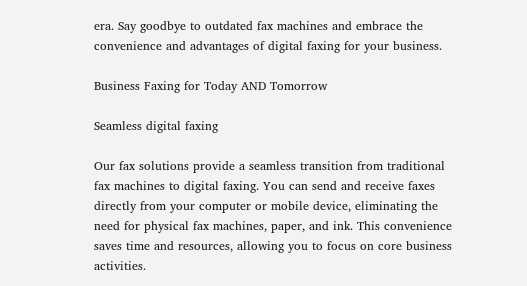era. Say goodbye to outdated fax machines and embrace the convenience and advantages of digital faxing for your business.

Business Faxing for Today AND Tomorrow

Seamless digital faxing

Our fax solutions provide a seamless transition from traditional fax machines to digital faxing. You can send and receive faxes directly from your computer or mobile device, eliminating the need for physical fax machines, paper, and ink. This convenience saves time and resources, allowing you to focus on core business activities.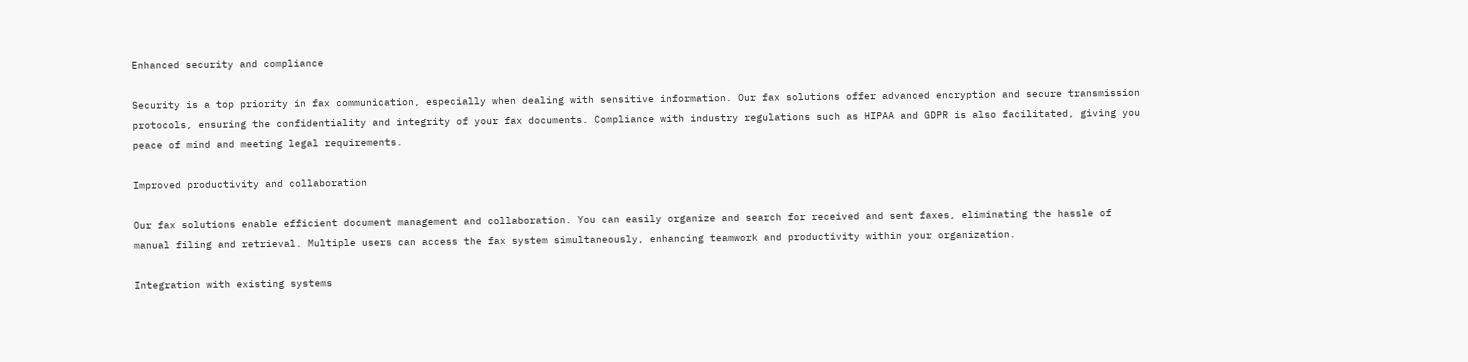Enhanced security and compliance

Security is a top priority in fax communication, especially when dealing with sensitive information. Our fax solutions offer advanced encryption and secure transmission protocols, ensuring the confidentiality and integrity of your fax documents. Compliance with industry regulations such as HIPAA and GDPR is also facilitated, giving you peace of mind and meeting legal requirements.

Improved productivity and collaboration

Our fax solutions enable efficient document management and collaboration. You can easily organize and search for received and sent faxes, eliminating the hassle of manual filing and retrieval. Multiple users can access the fax system simultaneously, enhancing teamwork and productivity within your organization.

Integration with existing systems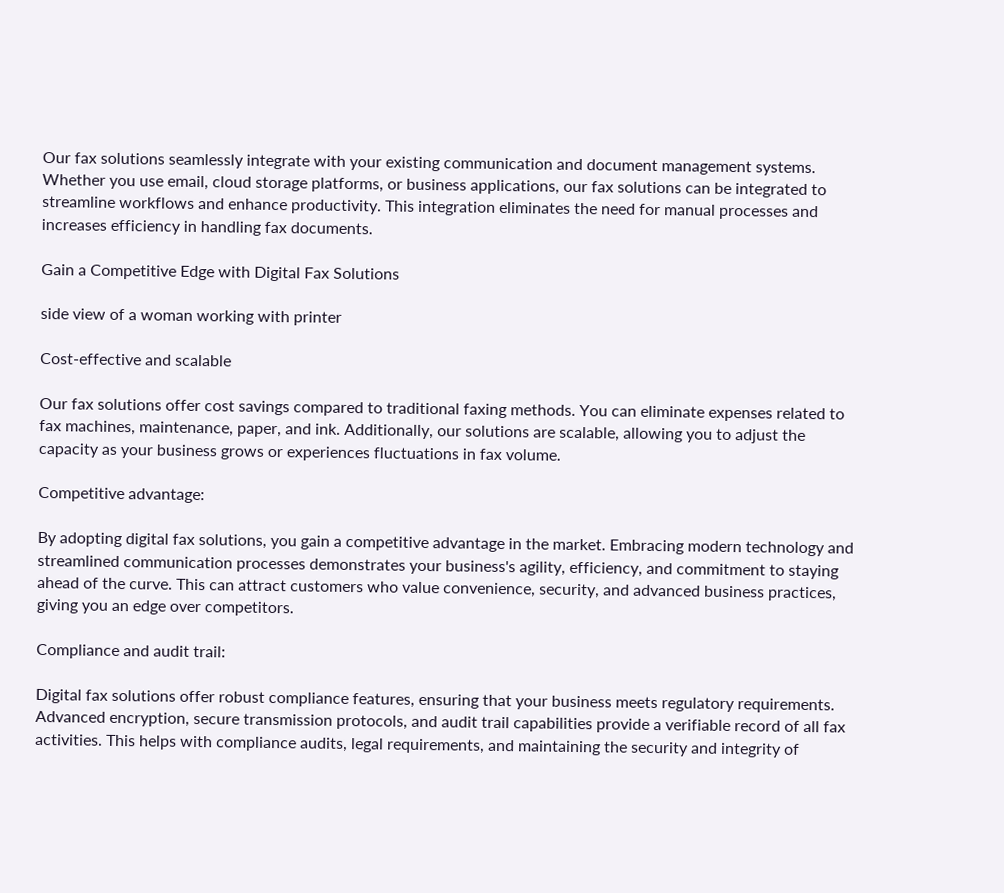Our fax solutions seamlessly integrate with your existing communication and document management systems. Whether you use email, cloud storage platforms, or business applications, our fax solutions can be integrated to streamline workflows and enhance productivity. This integration eliminates the need for manual processes and increases efficiency in handling fax documents.

Gain a Competitive Edge with Digital Fax Solutions

side view of a woman working with printer

Cost-effective and scalable

Our fax solutions offer cost savings compared to traditional faxing methods. You can eliminate expenses related to fax machines, maintenance, paper, and ink. Additionally, our solutions are scalable, allowing you to adjust the capacity as your business grows or experiences fluctuations in fax volume.

Competitive advantage:

By adopting digital fax solutions, you gain a competitive advantage in the market. Embracing modern technology and streamlined communication processes demonstrates your business's agility, efficiency, and commitment to staying ahead of the curve. This can attract customers who value convenience, security, and advanced business practices, giving you an edge over competitors.

Compliance and audit trail:

Digital fax solutions offer robust compliance features, ensuring that your business meets regulatory requirements. Advanced encryption, secure transmission protocols, and audit trail capabilities provide a verifiable record of all fax activities. This helps with compliance audits, legal requirements, and maintaining the security and integrity of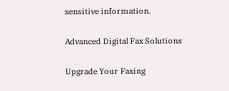sensitive information.

Advanced Digital Fax Solutions

Upgrade Your Faxing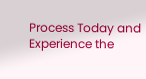Process Today and Experience the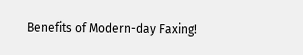Benefits of Modern-day Faxing!